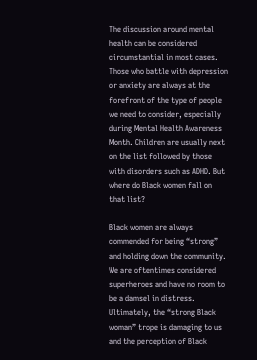The discussion around mental health can be considered circumstantial in most cases. Those who battle with depression or anxiety are always at the forefront of the type of people we need to consider, especially during Mental Health Awareness Month. Children are usually next on the list followed by those with disorders such as ADHD. But where do Black women fall on that list?

Black women are always commended for being “strong” and holding down the community. We are oftentimes considered superheroes and have no room to be a damsel in distress. Ultimately, the “strong Black woman” trope is damaging to us and the perception of Black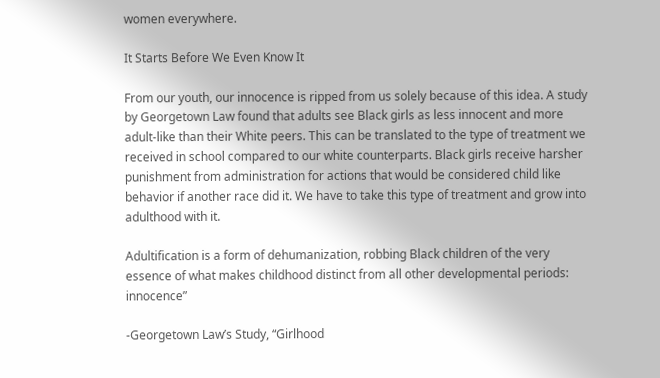women everywhere.

It Starts Before We Even Know It

From our youth, our innocence is ripped from us solely because of this idea. A study by Georgetown Law found that adults see Black girls as less innocent and more adult-like than their White peers. This can be translated to the type of treatment we received in school compared to our white counterparts. Black girls receive harsher punishment from administration for actions that would be considered child like behavior if another race did it. We have to take this type of treatment and grow into adulthood with it.

Adultification is a form of dehumanization, robbing Black children of the very essence of what makes childhood distinct from all other developmental periods: innocence”

-Georgetown Law’s Study, “Girlhood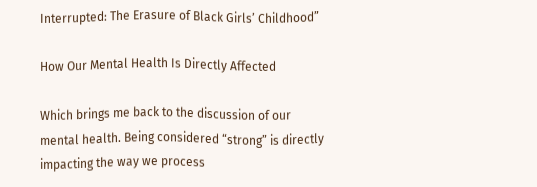Interrupted: The Erasure of Black Girls’ Childhood”

How Our Mental Health Is Directly Affected

Which brings me back to the discussion of our mental health. Being considered “strong” is directly impacting the way we process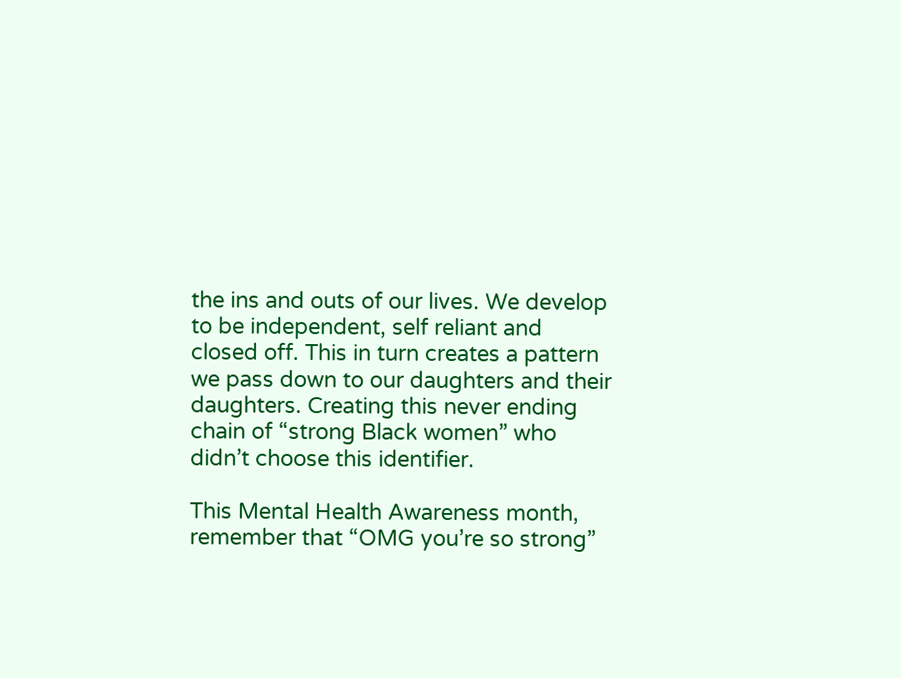the ins and outs of our lives. We develop to be independent, self reliant and closed off. This in turn creates a pattern we pass down to our daughters and their daughters. Creating this never ending chain of “strong Black women” who didn’t choose this identifier.

This Mental Health Awareness month, remember that “OMG you’re so strong”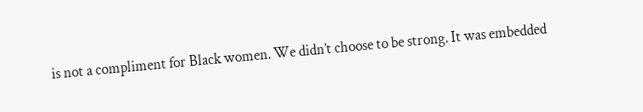is not a compliment for Black women. We didn’t choose to be strong. It was embedded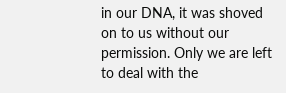in our DNA, it was shoved on to us without our permission. Only we are left to deal with the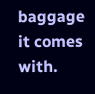baggage it comes with.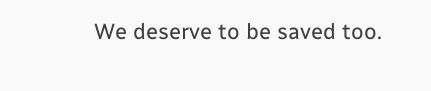We deserve to be saved too.